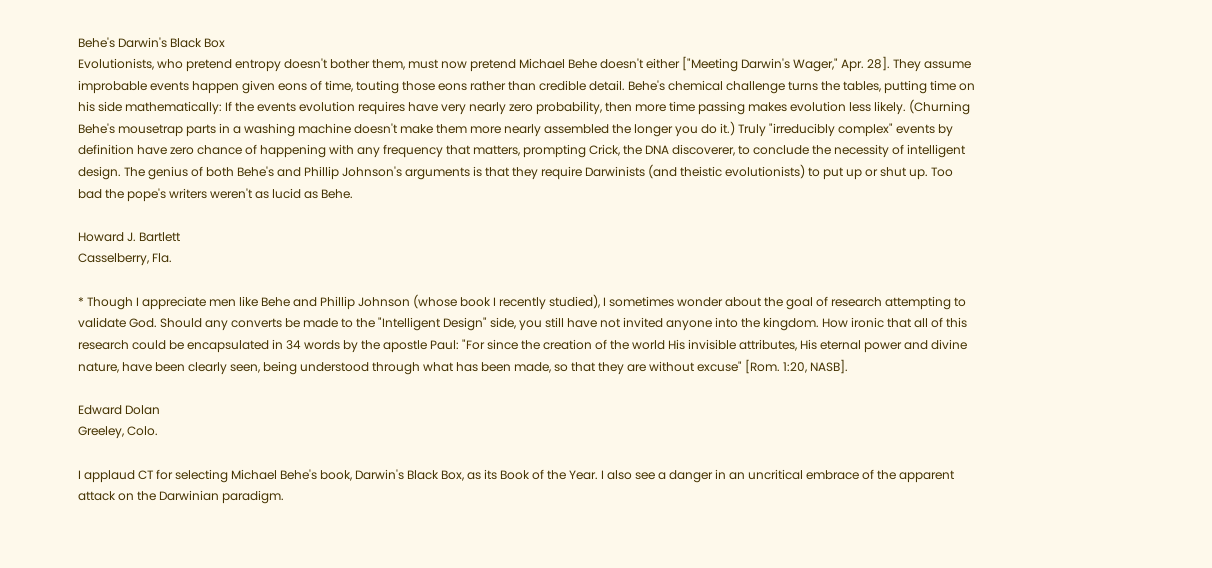Behe's Darwin's Black Box
Evolutionists, who pretend entropy doesn't bother them, must now pretend Michael Behe doesn't either ["Meeting Darwin's Wager," Apr. 28]. They assume improbable events happen given eons of time, touting those eons rather than credible detail. Behe's chemical challenge turns the tables, putting time on his side mathematically: If the events evolution requires have very nearly zero probability, then more time passing makes evolution less likely. (Churning Behe's mousetrap parts in a washing machine doesn't make them more nearly assembled the longer you do it.) Truly "irreducibly complex" events by definition have zero chance of happening with any frequency that matters, prompting Crick, the DNA discoverer, to conclude the necessity of intelligent design. The genius of both Behe's and Phillip Johnson's arguments is that they require Darwinists (and theistic evolutionists) to put up or shut up. Too bad the pope's writers weren't as lucid as Behe.

Howard J. Bartlett
Casselberry, Fla.

* Though I appreciate men like Behe and Phillip Johnson (whose book I recently studied), I sometimes wonder about the goal of research attempting to validate God. Should any converts be made to the "Intelligent Design" side, you still have not invited anyone into the kingdom. How ironic that all of this research could be encapsulated in 34 words by the apostle Paul: "For since the creation of the world His invisible attributes, His eternal power and divine nature, have been clearly seen, being understood through what has been made, so that they are without excuse" [Rom. 1:20, NASB].

Edward Dolan
Greeley, Colo.

I applaud CT for selecting Michael Behe's book, Darwin's Black Box, as its Book of the Year. I also see a danger in an uncritical embrace of the apparent attack on the Darwinian paradigm.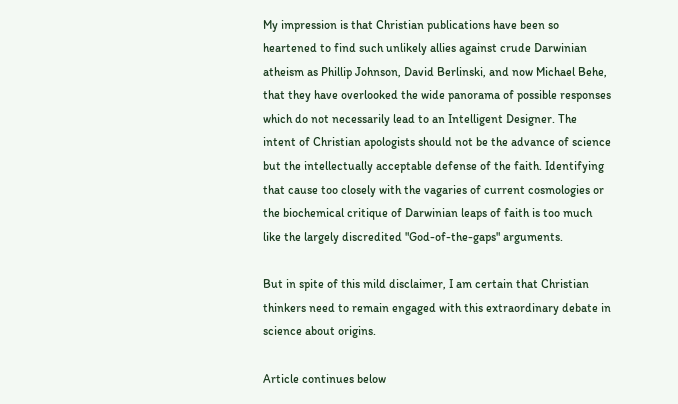My impression is that Christian publications have been so heartened to find such unlikely allies against crude Darwinian atheism as Phillip Johnson, David Berlinski, and now Michael Behe, that they have overlooked the wide panorama of possible responses which do not necessarily lead to an Intelligent Designer. The intent of Christian apologists should not be the advance of science but the intellectually acceptable defense of the faith. Identifying that cause too closely with the vagaries of current cosmologies or the biochemical critique of Darwinian leaps of faith is too much like the largely discredited "God-of-the-gaps" arguments.

But in spite of this mild disclaimer, I am certain that Christian thinkers need to remain engaged with this extraordinary debate in science about origins.

Article continues below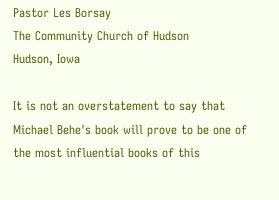Pastor Les Borsay
The Community Church of Hudson
Hudson, Iowa

It is not an overstatement to say that Michael Behe's book will prove to be one of the most influential books of this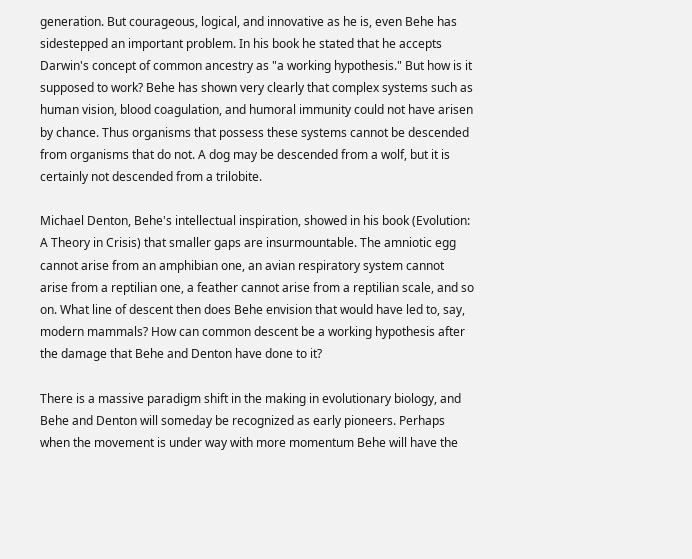generation. But courageous, logical, and innovative as he is, even Behe has sidestepped an important problem. In his book he stated that he accepts Darwin's concept of common ancestry as "a working hypothesis." But how is it supposed to work? Behe has shown very clearly that complex systems such as human vision, blood coagulation, and humoral immunity could not have arisen by chance. Thus organisms that possess these systems cannot be descended from organisms that do not. A dog may be descended from a wolf, but it is certainly not descended from a trilobite.

Michael Denton, Behe's intellectual inspiration, showed in his book (Evolution: A Theory in Crisis) that smaller gaps are insurmountable. The amniotic egg cannot arise from an amphibian one, an avian respiratory system cannot arise from a reptilian one, a feather cannot arise from a reptilian scale, and so on. What line of descent then does Behe envision that would have led to, say, modern mammals? How can common descent be a working hypothesis after the damage that Behe and Denton have done to it?

There is a massive paradigm shift in the making in evolutionary biology, and Behe and Denton will someday be recognized as early pioneers. Perhaps when the movement is under way with more momentum Behe will have the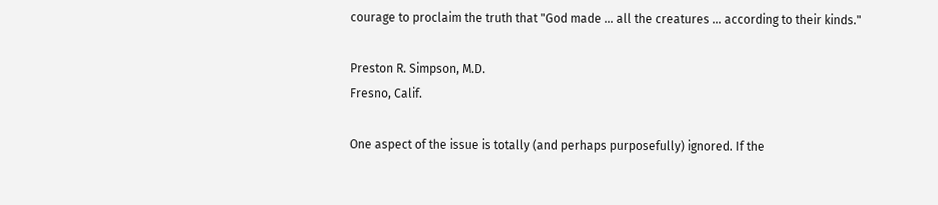courage to proclaim the truth that "God made … all the creatures … according to their kinds."

Preston R. Simpson, M.D.
Fresno, Calif.

One aspect of the issue is totally (and perhaps purposefully) ignored. If the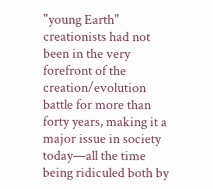"young Earth" creationists had not been in the very forefront of the creation/evolution battle for more than forty years, making it a major issue in society today—all the time being ridiculed both by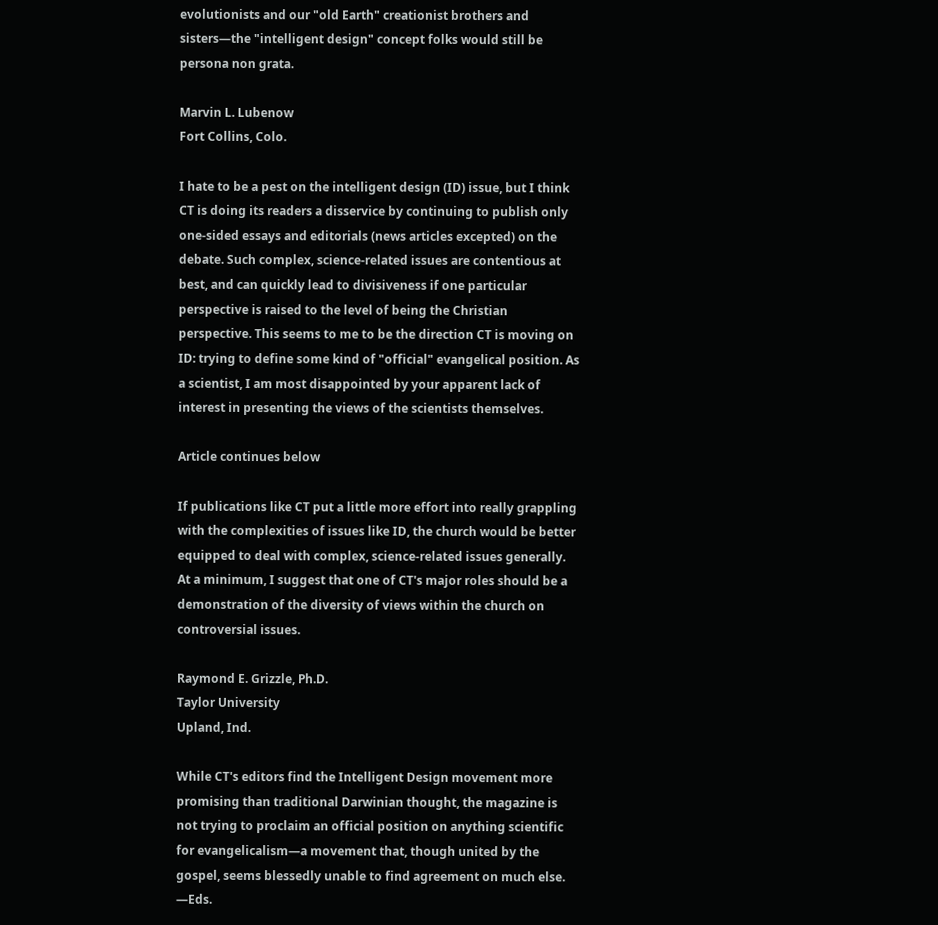evolutionists and our "old Earth" creationist brothers and sisters—the "intelligent design" concept folks would still be persona non grata.

Marvin L. Lubenow
Fort Collins, Colo.

I hate to be a pest on the intelligent design (ID) issue, but I think CT is doing its readers a disservice by continuing to publish only one-sided essays and editorials (news articles excepted) on the debate. Such complex, science-related issues are contentious at best, and can quickly lead to divisiveness if one particular perspective is raised to the level of being the Christian perspective. This seems to me to be the direction CT is moving on ID: trying to define some kind of "official" evangelical position. As a scientist, I am most disappointed by your apparent lack of interest in presenting the views of the scientists themselves.

Article continues below

If publications like CT put a little more effort into really grappling with the complexities of issues like ID, the church would be better equipped to deal with complex, science-related issues generally. At a minimum, I suggest that one of CT's major roles should be a demonstration of the diversity of views within the church on controversial issues.

Raymond E. Grizzle, Ph.D.
Taylor University
Upland, Ind.

While CT's editors find the Intelligent Design movement more promising than traditional Darwinian thought, the magazine is not trying to proclaim an official position on anything scientific for evangelicalism—a movement that, though united by the gospel, seems blessedly unable to find agreement on much else. —Eds.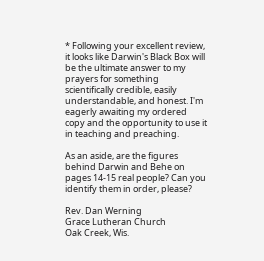* Following your excellent review, it looks like Darwin's Black Box will be the ultimate answer to my prayers for something scientifically credible, easily understandable, and honest. I'm eagerly awaiting my ordered copy and the opportunity to use it in teaching and preaching.

As an aside, are the figures behind Darwin and Behe on pages 14-15 real people? Can you identify them in order, please?

Rev. Dan Werning
Grace Lutheran Church
Oak Creek, Wis.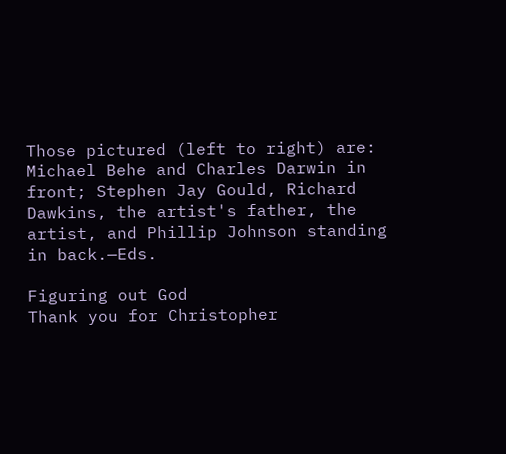Those pictured (left to right) are: Michael Behe and Charles Darwin in front; Stephen Jay Gould, Richard Dawkins, the artist's father, the artist, and Phillip Johnson standing in back.—Eds.

Figuring out God
Thank you for Christopher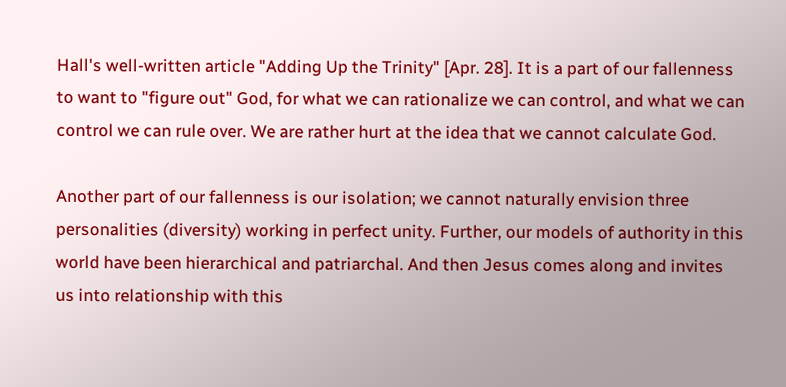Hall's well-written article "Adding Up the Trinity" [Apr. 28]. It is a part of our fallenness to want to "figure out" God, for what we can rationalize we can control, and what we can control we can rule over. We are rather hurt at the idea that we cannot calculate God.

Another part of our fallenness is our isolation; we cannot naturally envision three personalities (diversity) working in perfect unity. Further, our models of authority in this world have been hierarchical and patriarchal. And then Jesus comes along and invites us into relationship with this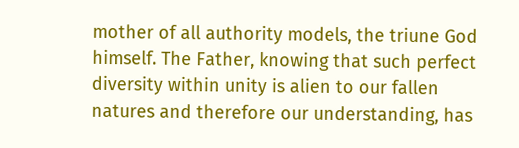mother of all authority models, the triune God himself. The Father, knowing that such perfect diversity within unity is alien to our fallen natures and therefore our understanding, has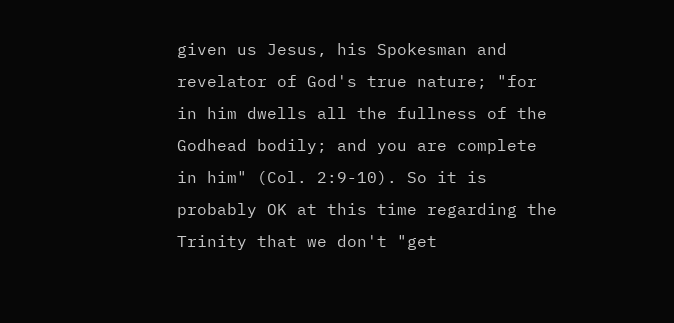given us Jesus, his Spokesman and revelator of God's true nature; "for in him dwells all the fullness of the Godhead bodily; and you are complete in him" (Col. 2:9-10). So it is probably OK at this time regarding the Trinity that we don't "get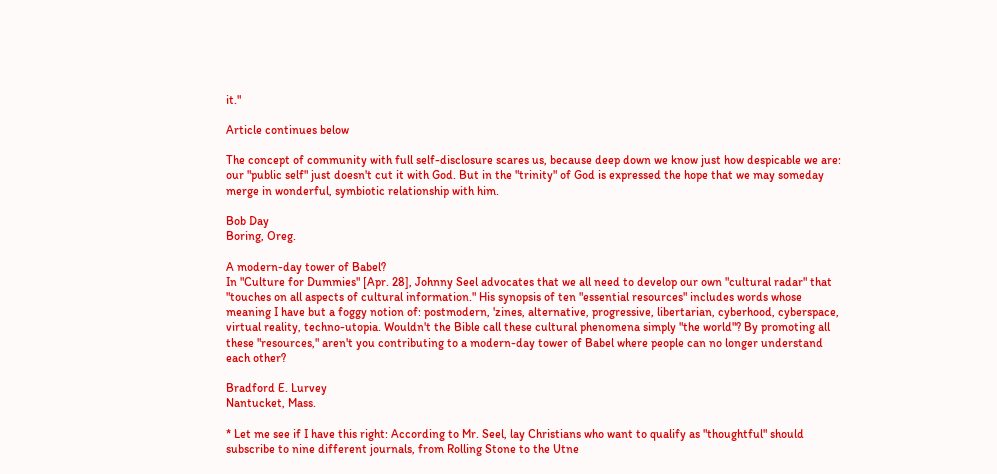it."

Article continues below

The concept of community with full self-disclosure scares us, because deep down we know just how despicable we are: our "public self" just doesn't cut it with God. But in the "trinity" of God is expressed the hope that we may someday merge in wonderful, symbiotic relationship with him.

Bob Day
Boring, Oreg.

A modern-day tower of Babel?
In "Culture for Dummies" [Apr. 28], Johnny Seel advocates that we all need to develop our own "cultural radar" that "touches on all aspects of cultural information." His synopsis of ten "essential resources" includes words whose meaning I have but a foggy notion of: postmodern, 'zines, alternative, progressive, libertarian, cyberhood, cyberspace, virtual reality, techno-utopia. Wouldn't the Bible call these cultural phenomena simply "the world"? By promoting all these "resources," aren't you contributing to a modern-day tower of Babel where people can no longer understand each other?

Bradford E. Lurvey
Nantucket, Mass.

* Let me see if I have this right: According to Mr. Seel, lay Christians who want to qualify as "thoughtful" should subscribe to nine different journals, from Rolling Stone to the Utne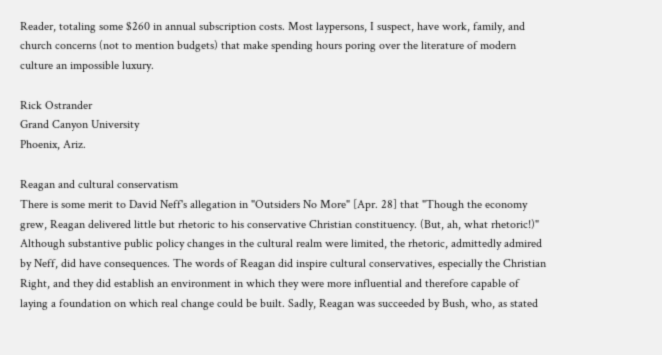Reader, totaling some $260 in annual subscription costs. Most laypersons, I suspect, have work, family, and church concerns (not to mention budgets) that make spending hours poring over the literature of modern culture an impossible luxury.

Rick Ostrander
Grand Canyon University
Phoenix, Ariz.

Reagan and cultural conservatism
There is some merit to David Neff's allegation in "Outsiders No More" [Apr. 28] that "Though the economy grew, Reagan delivered little but rhetoric to his conservative Christian constituency. (But, ah, what rhetoric!)" Although substantive public policy changes in the cultural realm were limited, the rhetoric, admittedly admired by Neff, did have consequences. The words of Reagan did inspire cultural conservatives, especially the Christian Right, and they did establish an environment in which they were more influential and therefore capable of laying a foundation on which real change could be built. Sadly, Reagan was succeeded by Bush, who, as stated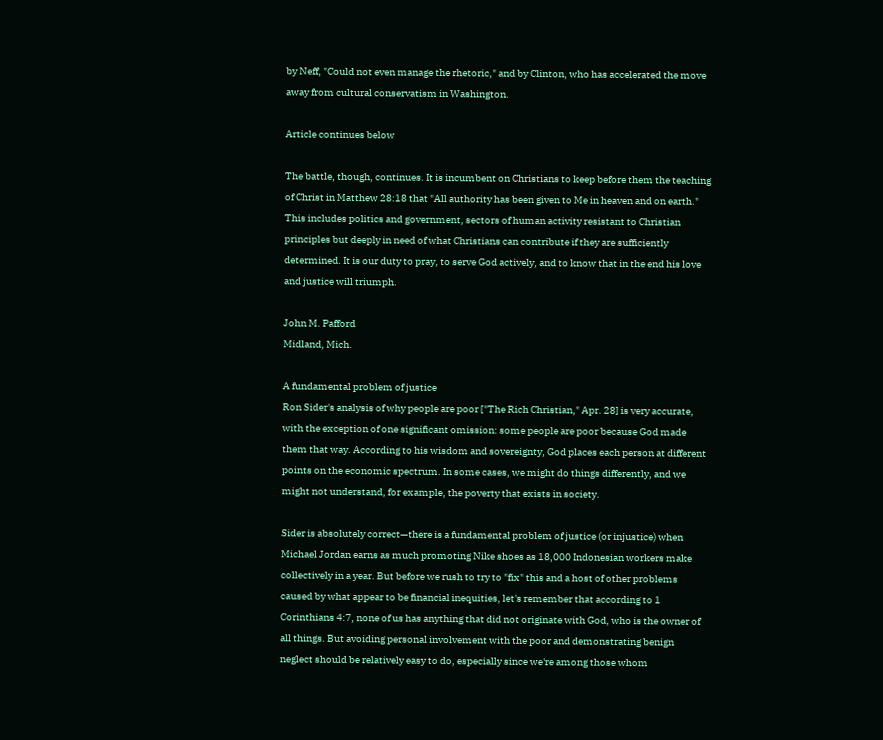by Neff, "Could not even manage the rhetoric," and by Clinton, who has accelerated the move away from cultural conservatism in Washington.

Article continues below

The battle, though, continues. It is incumbent on Christians to keep before them the teaching of Christ in Matthew 28:18 that "All authority has been given to Me in heaven and on earth." This includes politics and government, sectors of human activity resistant to Christian principles but deeply in need of what Christians can contribute if they are sufficiently determined. It is our duty to pray, to serve God actively, and to know that in the end his love and justice will triumph.

John M. Pafford
Midland, Mich.

A fundamental problem of justice
Ron Sider's analysis of why people are poor ["The Rich Christian," Apr. 28] is very accurate, with the exception of one significant omission: some people are poor because God made them that way. According to his wisdom and sovereignty, God places each person at different points on the economic spectrum. In some cases, we might do things differently, and we might not understand, for example, the poverty that exists in society.

Sider is absolutely correct—there is a fundamental problem of justice (or injustice) when Michael Jordan earns as much promoting Nike shoes as 18,000 Indonesian workers make collectively in a year. But before we rush to try to "fix" this and a host of other problems caused by what appear to be financial inequities, let's remember that according to 1 Corinthians 4:7, none of us has anything that did not originate with God, who is the owner of all things. But avoiding personal involvement with the poor and demonstrating benign neglect should be relatively easy to do, especially since we're among those whom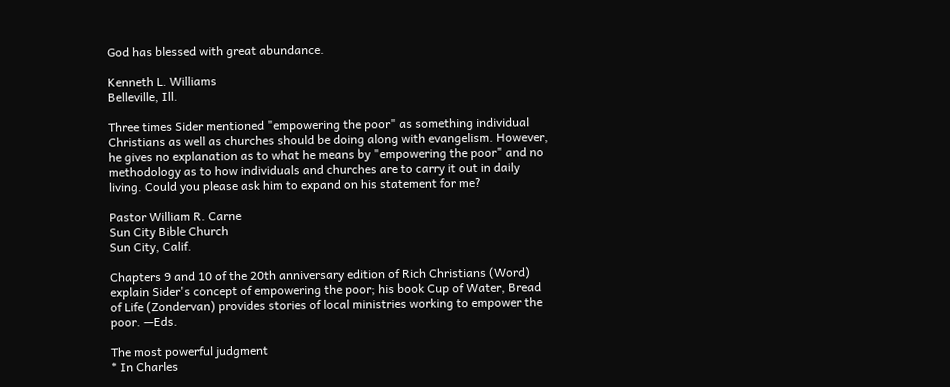God has blessed with great abundance.

Kenneth L. Williams
Belleville, Ill.

Three times Sider mentioned "empowering the poor" as something individual Christians as well as churches should be doing along with evangelism. However, he gives no explanation as to what he means by "empowering the poor" and no methodology as to how individuals and churches are to carry it out in daily living. Could you please ask him to expand on his statement for me?

Pastor William R. Carne
Sun City Bible Church
Sun City, Calif.

Chapters 9 and 10 of the 20th anniversary edition of Rich Christians (Word) explain Sider's concept of empowering the poor; his book Cup of Water, Bread of Life (Zondervan) provides stories of local ministries working to empower the poor. —Eds.

The most powerful judgment
* In Charles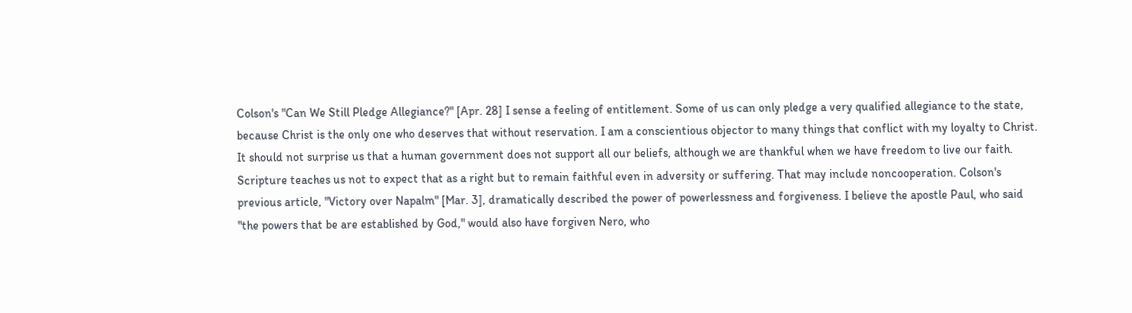Colson's "Can We Still Pledge Allegiance?" [Apr. 28] I sense a feeling of entitlement. Some of us can only pledge a very qualified allegiance to the state, because Christ is the only one who deserves that without reservation. I am a conscientious objector to many things that conflict with my loyalty to Christ. It should not surprise us that a human government does not support all our beliefs, although we are thankful when we have freedom to live our faith. Scripture teaches us not to expect that as a right but to remain faithful even in adversity or suffering. That may include noncooperation. Colson's previous article, "Victory over Napalm" [Mar. 3], dramatically described the power of powerlessness and forgiveness. I believe the apostle Paul, who said "the powers that be are established by God," would also have forgiven Nero, who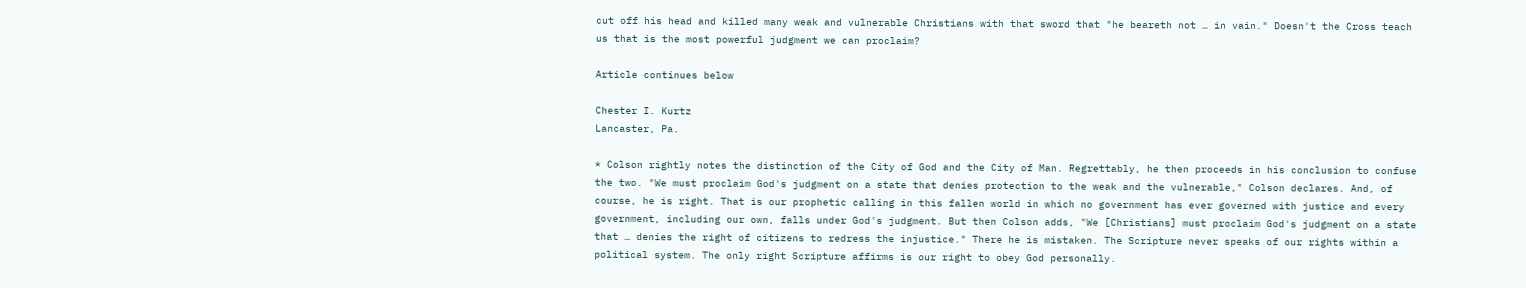cut off his head and killed many weak and vulnerable Christians with that sword that "he beareth not … in vain." Doesn't the Cross teach us that is the most powerful judgment we can proclaim?

Article continues below

Chester I. Kurtz
Lancaster, Pa.

* Colson rightly notes the distinction of the City of God and the City of Man. Regrettably, he then proceeds in his conclusion to confuse the two. "We must proclaim God's judgment on a state that denies protection to the weak and the vulnerable," Colson declares. And, of course, he is right. That is our prophetic calling in this fallen world in which no government has ever governed with justice and every government, including our own, falls under God's judgment. But then Colson adds, "We [Christians] must proclaim God's judgment on a state that … denies the right of citizens to redress the injustice." There he is mistaken. The Scripture never speaks of our rights within a political system. The only right Scripture affirms is our right to obey God personally.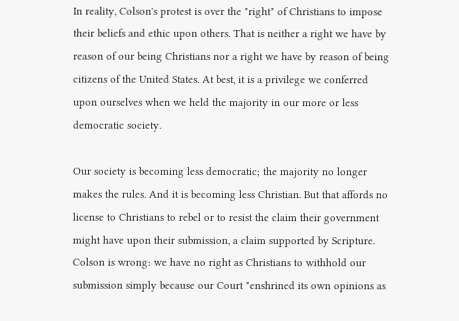In reality, Colson's protest is over the "right" of Christians to impose their beliefs and ethic upon others. That is neither a right we have by reason of our being Christians nor a right we have by reason of being citizens of the United States. At best, it is a privilege we conferred upon ourselves when we held the majority in our more or less democratic society.

Our society is becoming less democratic; the majority no longer makes the rules. And it is becoming less Christian. But that affords no license to Christians to rebel or to resist the claim their government might have upon their submission, a claim supported by Scripture. Colson is wrong: we have no right as Christians to withhold our submission simply because our Court "enshrined its own opinions as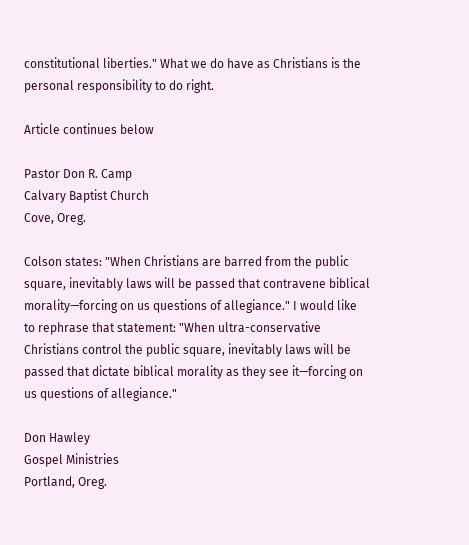constitutional liberties." What we do have as Christians is the personal responsibility to do right.

Article continues below

Pastor Don R. Camp
Calvary Baptist Church
Cove, Oreg.

Colson states: "When Christians are barred from the public square, inevitably laws will be passed that contravene biblical morality—forcing on us questions of allegiance." I would like to rephrase that statement: "When ultra-conservative Christians control the public square, inevitably laws will be passed that dictate biblical morality as they see it—forcing on us questions of allegiance."

Don Hawley
Gospel Ministries
Portland, Oreg.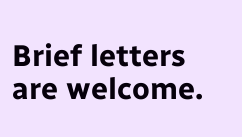Brief letters are welcome.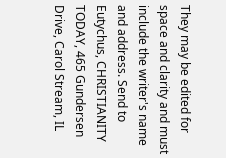They may be edited for space and clarity and must include the writer's name and address. Send to Eutychus, CHRISTIANITY TODAY, 465 Gundersen Drive, Carol Stream, IL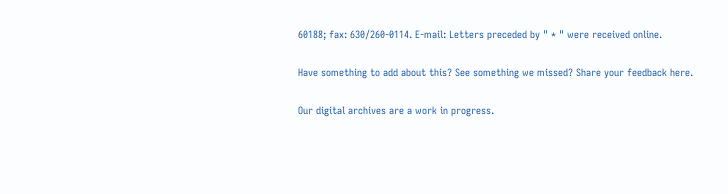60188; fax: 630/260-0114. E-mail: Letters preceded by " * " were received online.

Have something to add about this? See something we missed? Share your feedback here.

Our digital archives are a work in progress.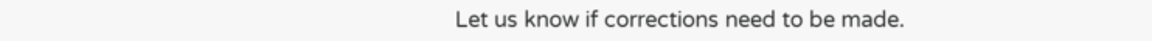Let us know if corrections need to be made.